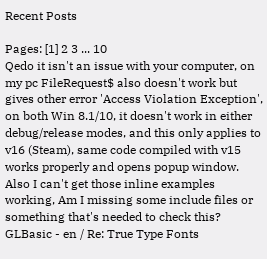Recent Posts

Pages: [1] 2 3 ... 10
Qedo it isn't an issue with your computer, on my pc FileRequest$ also doesn't work but gives other error 'Access Violation Exception', on both Win 8.1/10, it doesn't work in either debug/release modes, and this only applies to v16 (Steam), same code compiled with v15 works properly and opens popup window. Also I can't get those inline examples working, Am I missing some include files or something that's needed to check this?
GLBasic - en / Re: True Type Fonts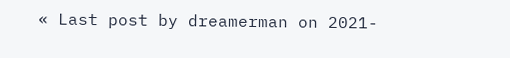« Last post by dreamerman on 2021-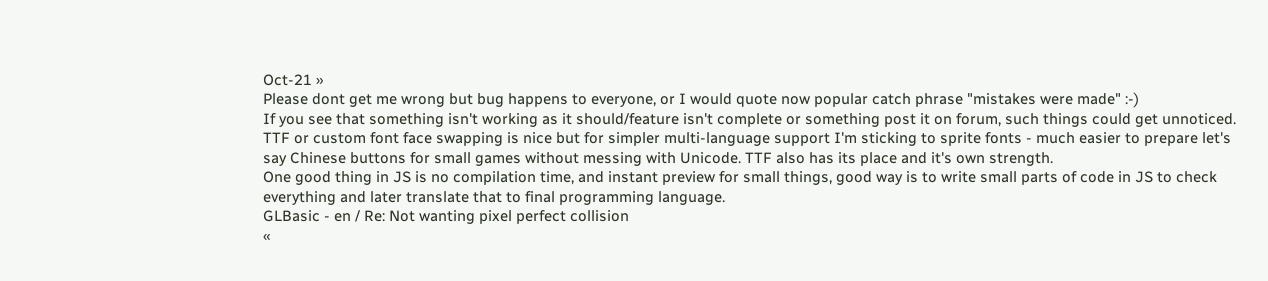Oct-21 »
Please dont get me wrong but bug happens to everyone, or I would quote now popular catch phrase "mistakes were made" :-)
If you see that something isn't working as it should/feature isn't complete or something post it on forum, such things could get unnoticed. TTF or custom font face swapping is nice but for simpler multi-language support I'm sticking to sprite fonts - much easier to prepare let's say Chinese buttons for small games without messing with Unicode. TTF also has its place and it's own strength.
One good thing in JS is no compilation time, and instant preview for small things, good way is to write small parts of code in JS to check everything and later translate that to final programming language.
GLBasic - en / Re: Not wanting pixel perfect collision
«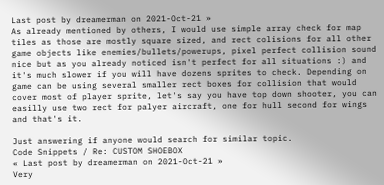Last post by dreamerman on 2021-Oct-21 »
As already mentioned by others, I would use simple array check for map tiles as those are mostly square sized, and rect colisions for all other game objects like enemies/bullets/powerups, pixel perfect collision sound nice but as you already noticed isn't perfect for all situations :) and it's much slower if you will have dozens sprites to check. Depending on game can be using several smaller rect boxes for collision that would cover most of player sprite, let's say you have top down shooter, you can easilly use two rect for palyer aircraft, one for hull second for wings and that's it.

Just answering if anyone would search for similar topic.
Code Snippets / Re: CUSTOM SHOEBOX
« Last post by dreamerman on 2021-Oct-21 »
Very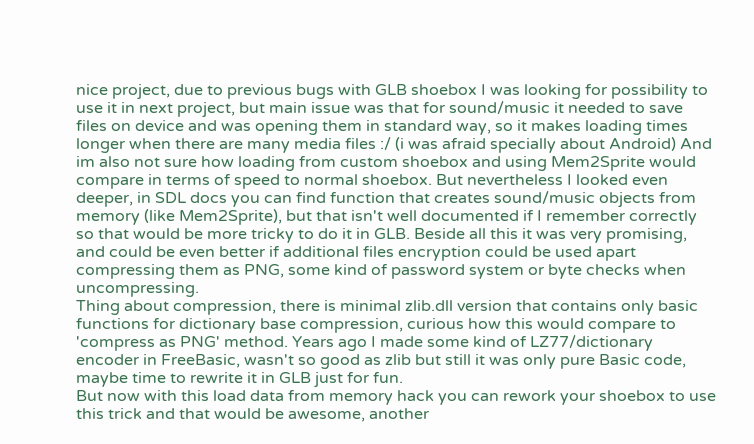nice project, due to previous bugs with GLB shoebox I was looking for possibility to use it in next project, but main issue was that for sound/music it needed to save files on device and was opening them in standard way, so it makes loading times longer when there are many media files :/ (i was afraid specially about Android) And im also not sure how loading from custom shoebox and using Mem2Sprite would compare in terms of speed to normal shoebox. But nevertheless I looked even deeper, in SDL docs you can find function that creates sound/music objects from memory (like Mem2Sprite), but that isn't well documented if I remember correctly so that would be more tricky to do it in GLB. Beside all this it was very promising, and could be even better if additional files encryption could be used apart compressing them as PNG, some kind of password system or byte checks when uncompressing.
Thing about compression, there is minimal zlib.dll version that contains only basic functions for dictionary base compression, curious how this would compare to 'compress as PNG' method. Years ago I made some kind of LZ77/dictionary encoder in FreeBasic, wasn't so good as zlib but still it was only pure Basic code, maybe time to rewrite it in GLB just for fun.
But now with this load data from memory hack you can rework your shoebox to use this trick and that would be awesome, another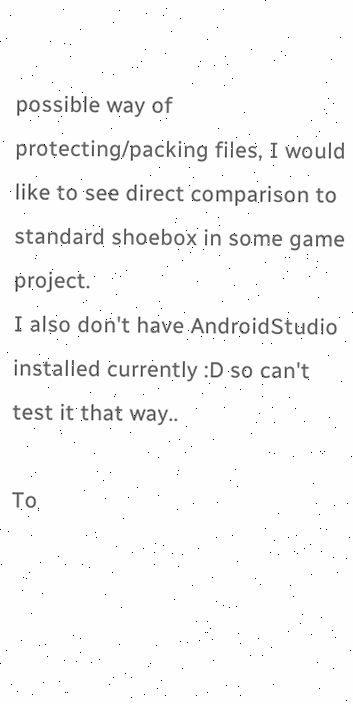possible way of protecting/packing files, I would like to see direct comparison to standard shoebox in some game project.
I also don't have AndroidStudio installed currently :D so can't test it that way..

To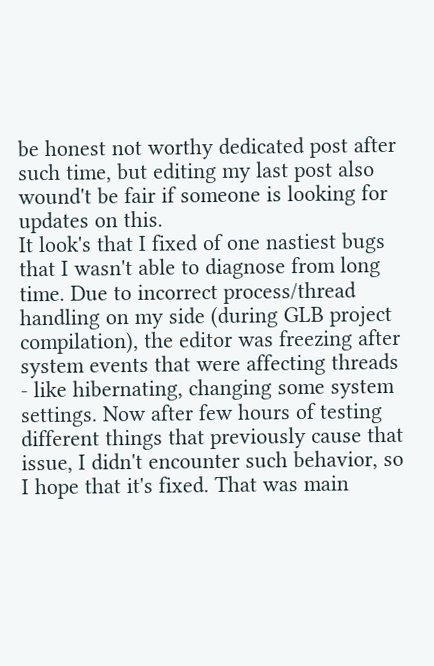be honest not worthy dedicated post after such time, but editing my last post also wound't be fair if someone is looking for updates on this.
It look's that I fixed of one nastiest bugs that I wasn't able to diagnose from long time. Due to incorrect process/thread handling on my side (during GLB project compilation), the editor was freezing after system events that were affecting threads - like hibernating, changing some system settings. Now after few hours of testing different things that previously cause that issue, I didn't encounter such behavior, so I hope that it's fixed. That was main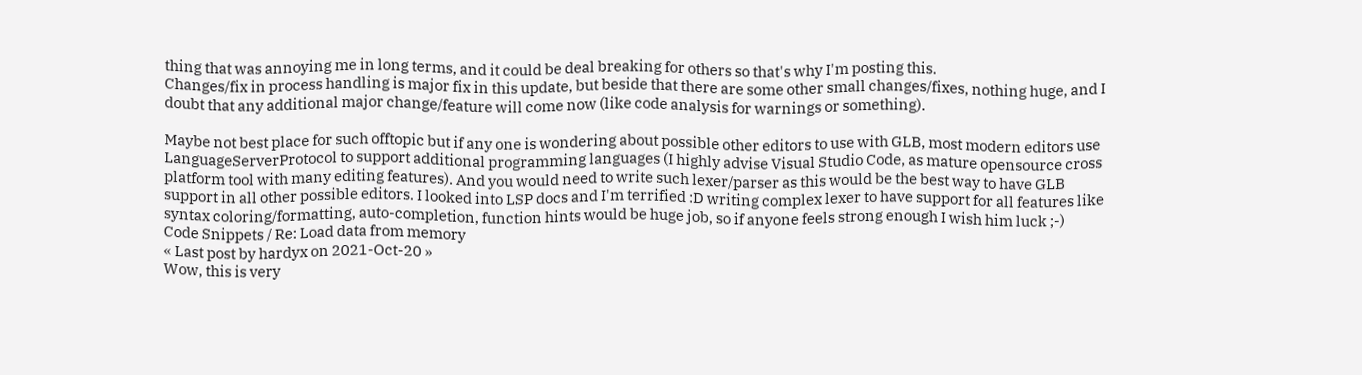thing that was annoying me in long terms, and it could be deal breaking for others so that's why I'm posting this.
Changes/fix in process handling is major fix in this update, but beside that there are some other small changes/fixes, nothing huge, and I doubt that any additional major change/feature will come now (like code analysis for warnings or something).

Maybe not best place for such offtopic but if any one is wondering about possible other editors to use with GLB, most modern editors use LanguageServerProtocol to support additional programming languages (I highly advise Visual Studio Code, as mature opensource cross platform tool with many editing features). And you would need to write such lexer/parser as this would be the best way to have GLB support in all other possible editors. I looked into LSP docs and I'm terrified :D writing complex lexer to have support for all features like syntax coloring/formatting, auto-completion, function hints would be huge job, so if anyone feels strong enough I wish him luck ;-)
Code Snippets / Re: Load data from memory
« Last post by hardyx on 2021-Oct-20 »
Wow, this is very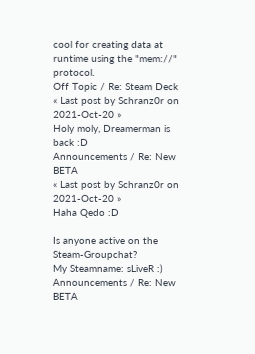cool for creating data at runtime using the "mem://" protocol.
Off Topic / Re: Steam Deck
« Last post by Schranz0r on 2021-Oct-20 »
Holy moly, Dreamerman is back :D
Announcements / Re: New BETA
« Last post by Schranz0r on 2021-Oct-20 »
Haha Qedo :D

Is anyone active on the Steam-Groupchat?
My Steamname: sLiveR :)
Announcements / Re: New BETA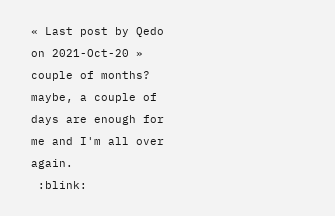« Last post by Qedo on 2021-Oct-20 »
couple of months? maybe, a couple of days are enough for me and I'm all over again.
 :blink: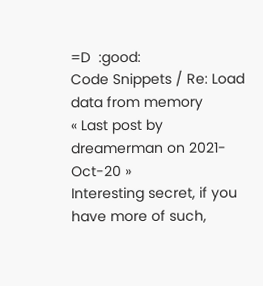=D  :good:
Code Snippets / Re: Load data from memory
« Last post by dreamerman on 2021-Oct-20 »
Interesting secret, if you have more of such,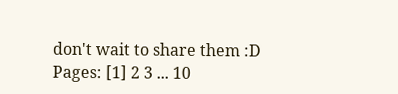don't wait to share them :D
Pages: [1] 2 3 ... 10